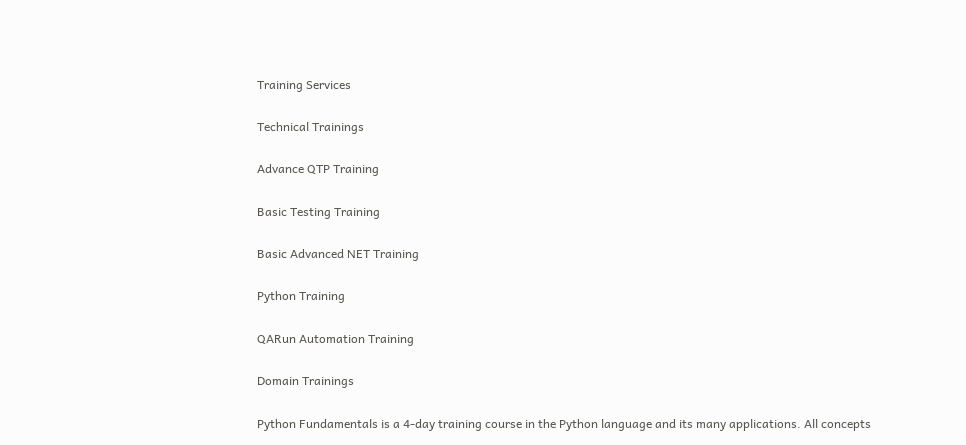Training Services

Technical Trainings

Advance QTP Training

Basic Testing Training

Basic Advanced NET Training

Python Training

QARun Automation Training

Domain Trainings

Python Fundamentals is a 4-day training course in the Python language and its many applications. All concepts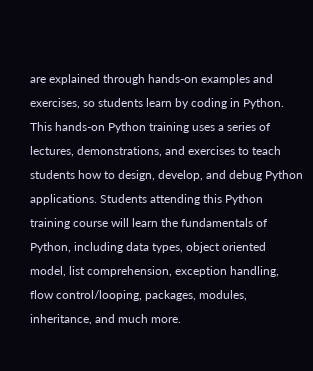are explained through hands-on examples and exercises, so students learn by coding in Python. This hands-on Python training uses a series of lectures, demonstrations, and exercises to teach students how to design, develop, and debug Python applications. Students attending this Python training course will learn the fundamentals of Python, including data types, object oriented model, list comprehension, exception handling, flow control/looping, packages, modules, inheritance, and much more.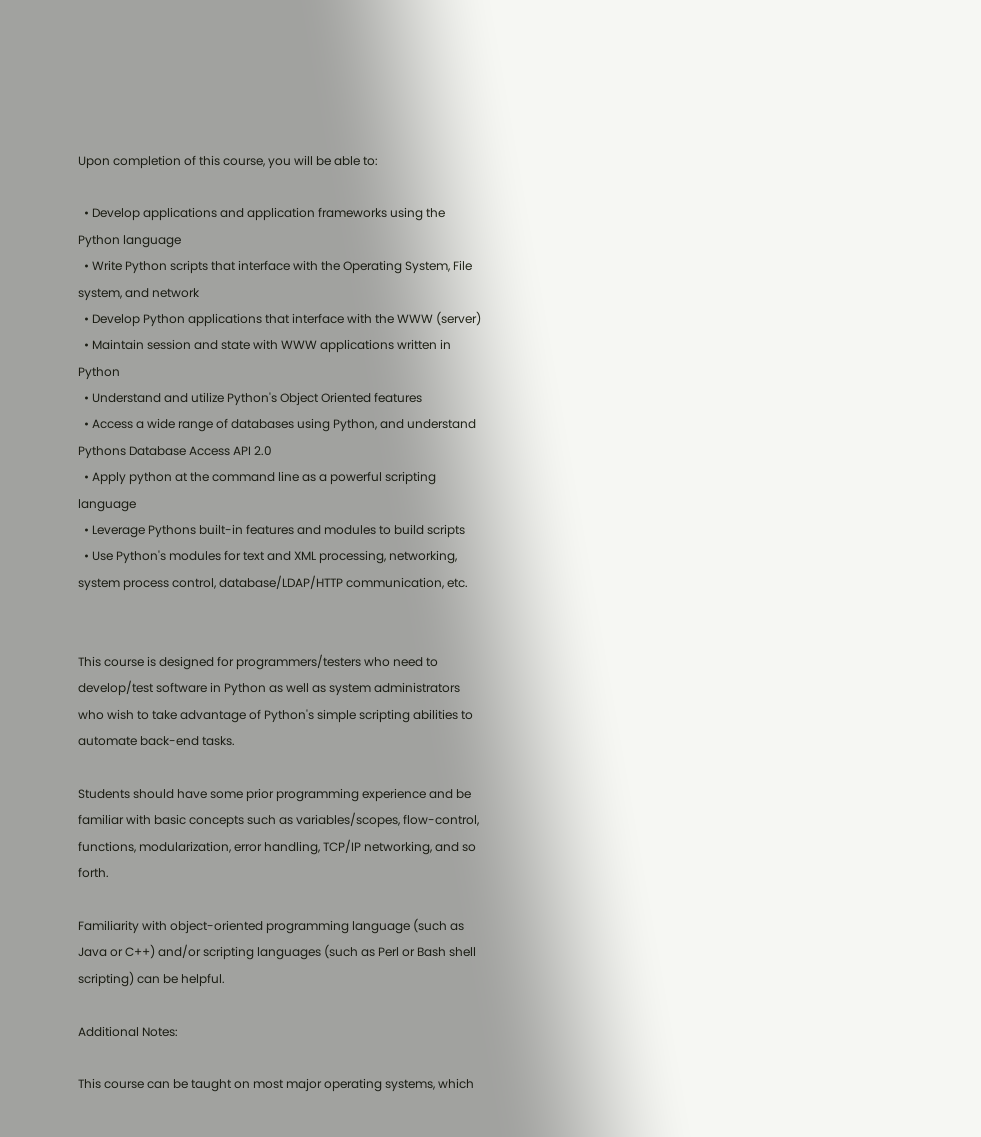Upon completion of this course, you will be able to:

  • Develop applications and application frameworks using the Python language
  • Write Python scripts that interface with the Operating System, File system, and network
  • Develop Python applications that interface with the WWW (server)
  • Maintain session and state with WWW applications written in Python
  • Understand and utilize Python's Object Oriented features
  • Access a wide range of databases using Python, and understand Pythons Database Access API 2.0
  • Apply python at the command line as a powerful scripting language
  • Leverage Pythons built-in features and modules to build scripts
  • Use Python's modules for text and XML processing, networking, system process control, database/LDAP/HTTP communication, etc.


This course is designed for programmers/testers who need to develop/test software in Python as well as system administrators who wish to take advantage of Python's simple scripting abilities to automate back-end tasks.

Students should have some prior programming experience and be familiar with basic concepts such as variables/scopes, flow-control, functions, modularization, error handling, TCP/IP networking, and so forth.

Familiarity with object-oriented programming language (such as Java or C++) and/or scripting languages (such as Perl or Bash shell scripting) can be helpful.

Additional Notes:

This course can be taught on most major operating systems, which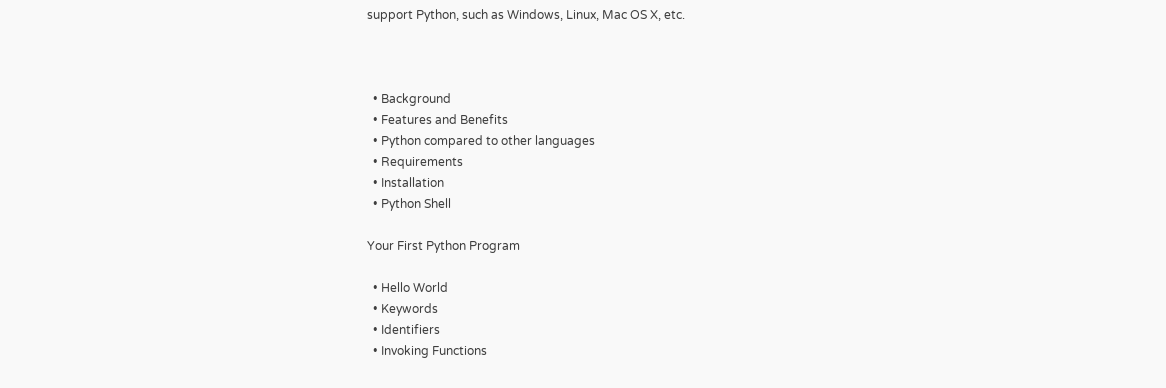support Python, such as Windows, Linux, Mac OS X, etc.



  • Background
  • Features and Benefits
  • Python compared to other languages
  • Requirements
  • Installation
  • Python Shell

Your First Python Program

  • Hello World
  • Keywords
  • Identifiers
  • Invoking Functions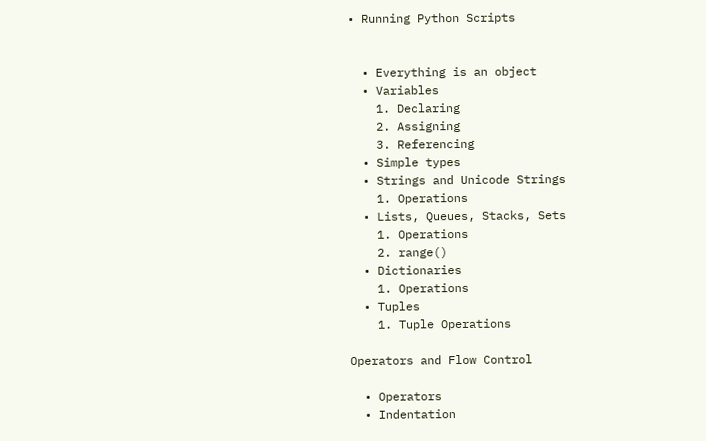• Running Python Scripts


  • Everything is an object
  • Variables
    1. Declaring
    2. Assigning
    3. Referencing
  • Simple types
  • Strings and Unicode Strings
    1. Operations
  • Lists, Queues, Stacks, Sets
    1. Operations
    2. range()
  • Dictionaries
    1. Operations
  • Tuples
    1. Tuple Operations

Operators and Flow Control

  • Operators
  • Indentation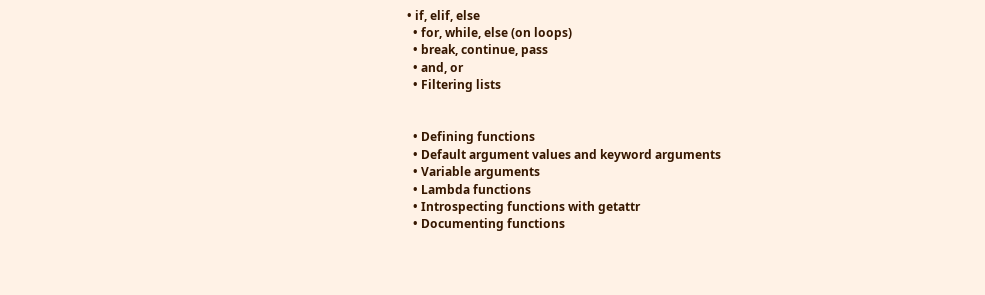• if, elif, else
  • for, while, else (on loops)
  • break, continue, pass
  • and, or
  • Filtering lists


  • Defining functions
  • Default argument values and keyword arguments
  • Variable arguments
  • Lambda functions
  • Introspecting functions with getattr
  • Documenting functions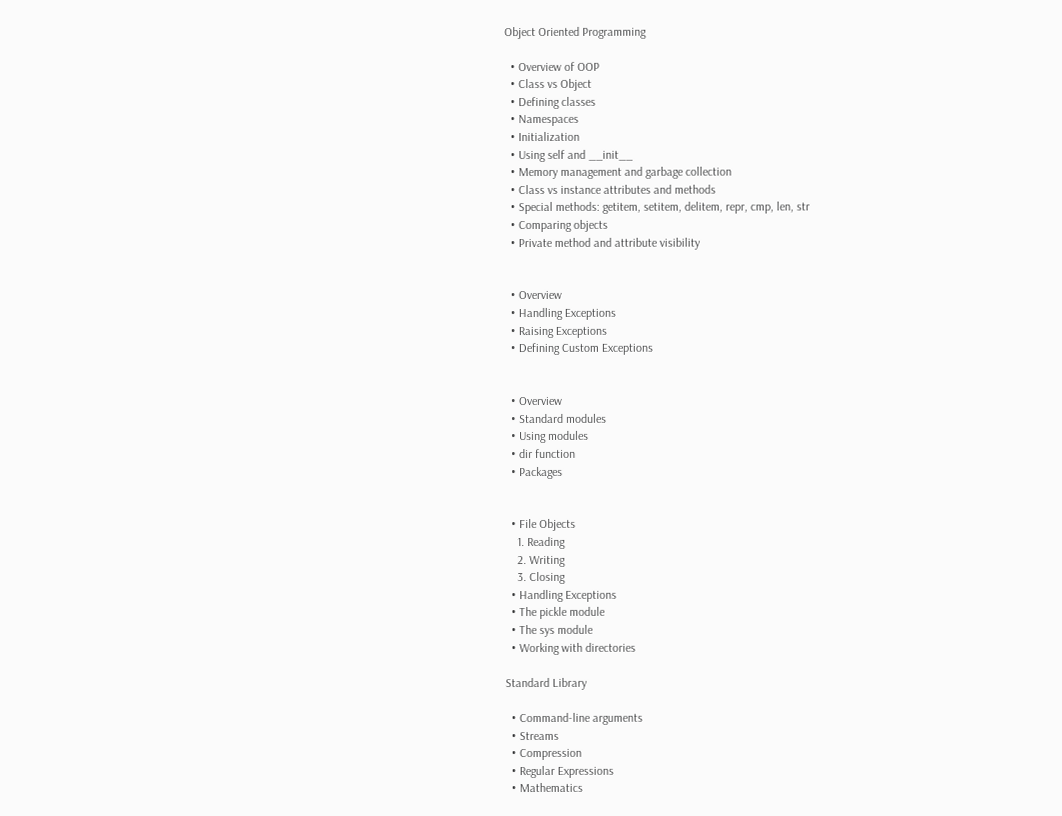Object Oriented Programming

  • Overview of OOP
  • Class vs Object
  • Defining classes
  • Namespaces
  • Initialization
  • Using self and __init__
  • Memory management and garbage collection
  • Class vs instance attributes and methods
  • Special methods: getitem, setitem, delitem, repr, cmp, len, str
  • Comparing objects
  • Private method and attribute visibility


  • Overview
  • Handling Exceptions
  • Raising Exceptions
  • Defining Custom Exceptions


  • Overview
  • Standard modules
  • Using modules
  • dir function
  • Packages


  • File Objects
    1. Reading
    2. Writing
    3. Closing
  • Handling Exceptions
  • The pickle module
  • The sys module
  • Working with directories

Standard Library

  • Command-line arguments
  • Streams
  • Compression
  • Regular Expressions
  • Mathematics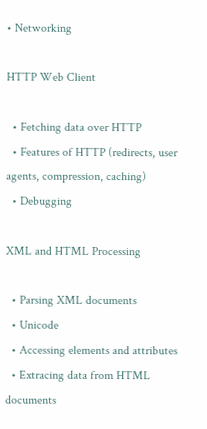• Networking

HTTP Web Client

  • Fetching data over HTTP
  • Features of HTTP (redirects, user agents, compression, caching)
  • Debugging

XML and HTML Processing

  • Parsing XML documents
  • Unicode
  • Accessing elements and attributes
  • Extracing data from HTML documents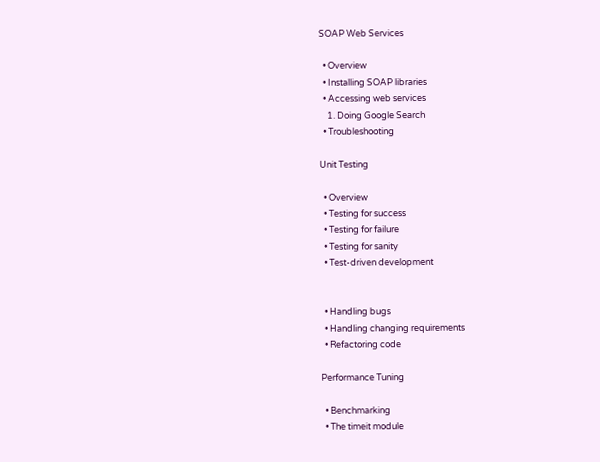SOAP Web Services

  • Overview
  • Installing SOAP libraries
  • Accessing web services
    1. Doing Google Search
  • Troubleshooting

Unit Testing

  • Overview
  • Testing for success
  • Testing for failure
  • Testing for sanity
  • Test-driven development


  • Handling bugs
  • Handling changing requirements
  • Refactoring code

Performance Tuning

  • Benchmarking
  • The timeit module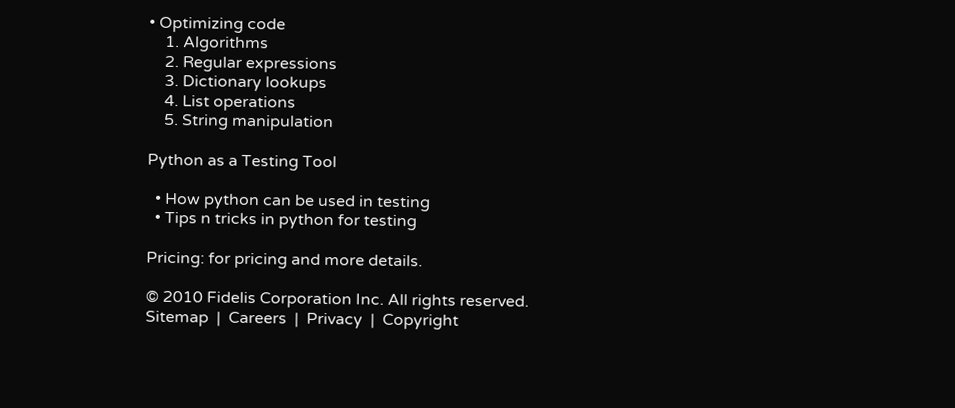• Optimizing code
    1. Algorithms
    2. Regular expressions
    3. Dictionary lookups
    4. List operations
    5. String manipulation

Python as a Testing Tool

  • How python can be used in testing
  • Tips n tricks in python for testing

Pricing: for pricing and more details.

© 2010 Fidelis Corporation Inc. All rights reserved.
Sitemap  |  Careers  |  Privacy  |  Copyright